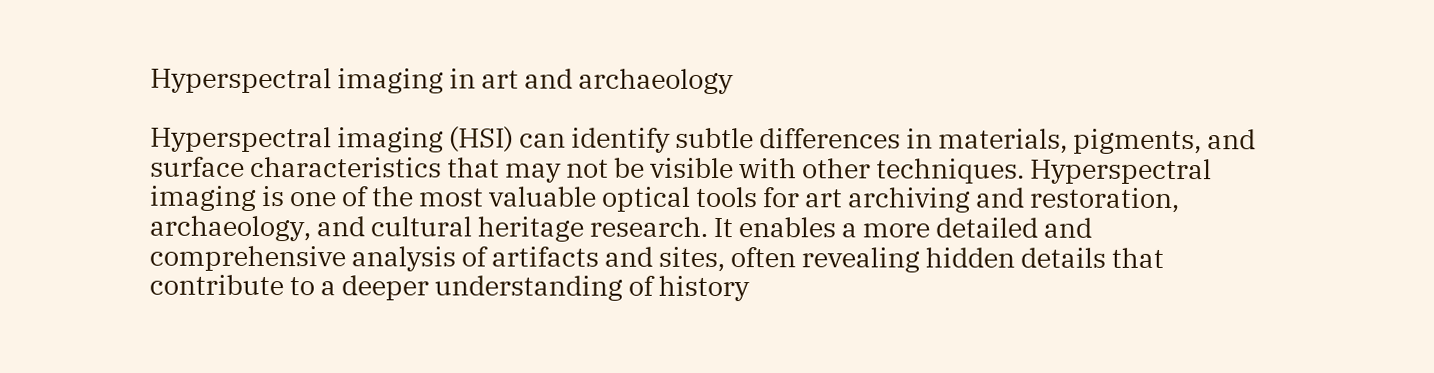Hyperspectral imaging in art and archaeology

Hyperspectral imaging (HSI) can identify subtle differences in materials, pigments, and surface characteristics that may not be visible with other techniques. Hyperspectral imaging is one of the most valuable optical tools for art archiving and restoration, archaeology, and cultural heritage research. It enables a more detailed and comprehensive analysis of artifacts and sites, often revealing hidden details that contribute to a deeper understanding of history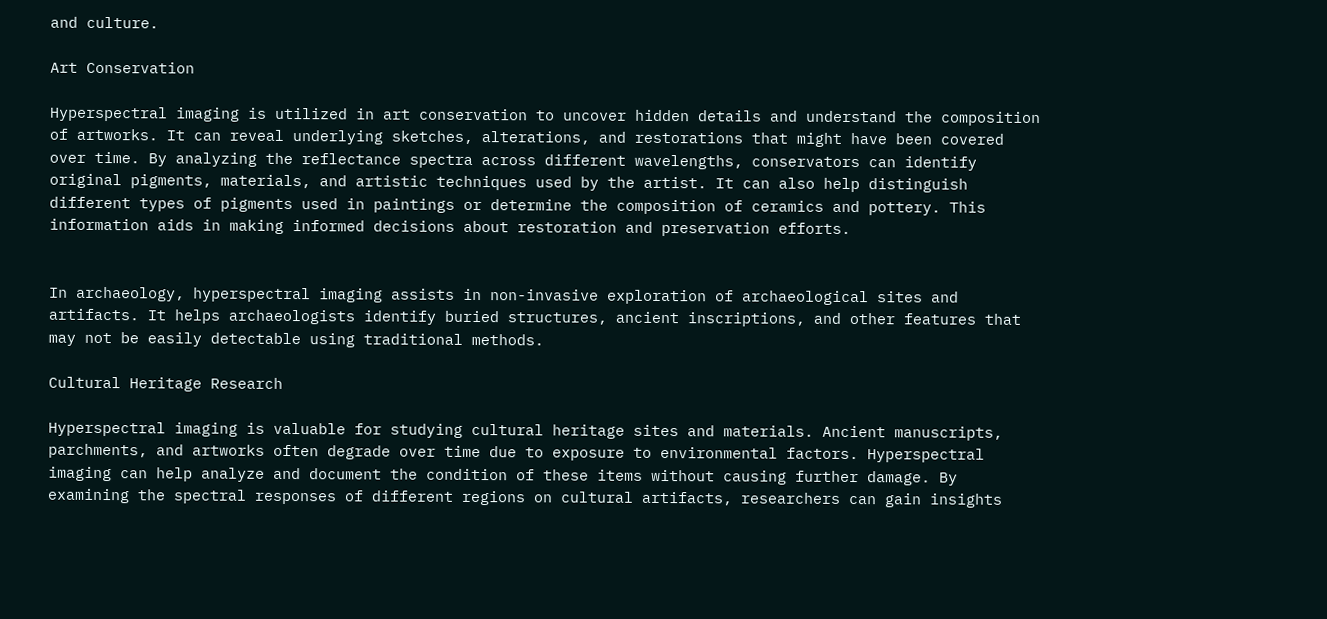and culture.

Art Conservation

Hyperspectral imaging is utilized in art conservation to uncover hidden details and understand the composition of artworks. It can reveal underlying sketches, alterations, and restorations that might have been covered over time. By analyzing the reflectance spectra across different wavelengths, conservators can identify original pigments, materials, and artistic techniques used by the artist. It can also help distinguish different types of pigments used in paintings or determine the composition of ceramics and pottery. This information aids in making informed decisions about restoration and preservation efforts.


In archaeology, hyperspectral imaging assists in non-invasive exploration of archaeological sites and artifacts. It helps archaeologists identify buried structures, ancient inscriptions, and other features that may not be easily detectable using traditional methods.

Cultural Heritage Research

Hyperspectral imaging is valuable for studying cultural heritage sites and materials. Ancient manuscripts, parchments, and artworks often degrade over time due to exposure to environmental factors. Hyperspectral imaging can help analyze and document the condition of these items without causing further damage. By examining the spectral responses of different regions on cultural artifacts, researchers can gain insights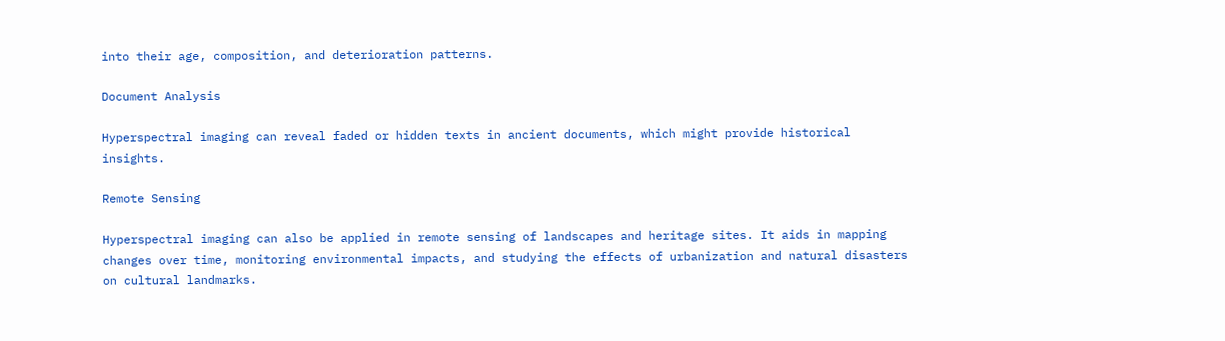into their age, composition, and deterioration patterns.

Document Analysis

Hyperspectral imaging can reveal faded or hidden texts in ancient documents, which might provide historical insights.

Remote Sensing

Hyperspectral imaging can also be applied in remote sensing of landscapes and heritage sites. It aids in mapping changes over time, monitoring environmental impacts, and studying the effects of urbanization and natural disasters on cultural landmarks.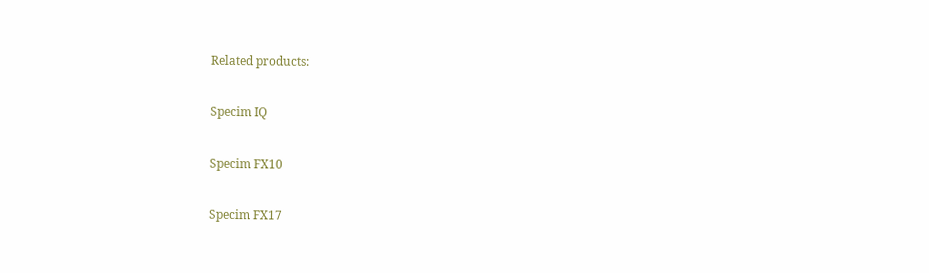Related products:

Specim IQ

Specim FX10

Specim FX17